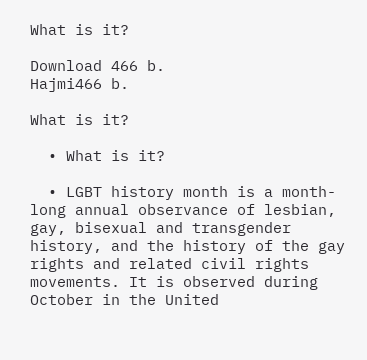What is it?

Download 466 b.
Hajmi466 b.

What is it?

  • What is it?

  • LGBT history month is a month-long annual observance of lesbian, gay, bisexual and transgender history, and the history of the gay rights and related civil rights movements. It is observed during October in the United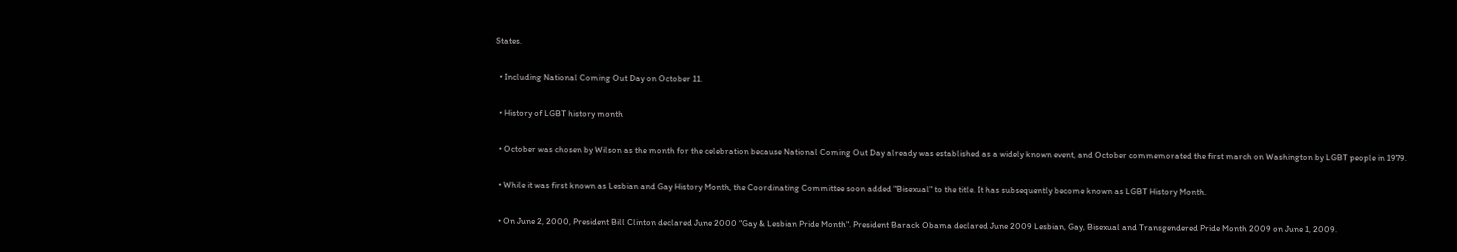States.

  • Including National Coming Out Day on October 11.

  • History of LGBT history month

  • October was chosen by Wilson as the month for the celebration because National Coming Out Day already was established as a widely known event, and October commemorated the first march on Washington by LGBT people in 1979.

  • While it was first known as Lesbian and Gay History Month, the Coordinating Committee soon added "Bisexual" to the title. It has subsequently become known as LGBT History Month.

  • On June 2, 2000, President Bill Clinton declared June 2000 "Gay & Lesbian Pride Month". President Barack Obama declared June 2009 Lesbian, Gay, Bisexual and Transgendered Pride Month 2009 on June 1, 2009.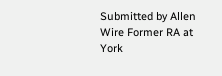Submitted by Allen Wire Former RA at York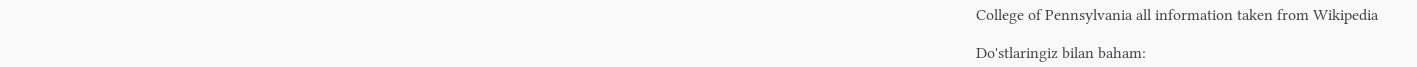College of Pennsylvania all information taken from Wikipedia

Do'stlaringiz bilan baham: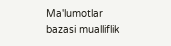Ma'lumotlar bazasi mualliflik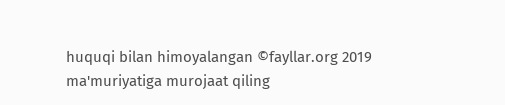huquqi bilan himoyalangan ©fayllar.org 2019
ma'muriyatiga murojaat qiling